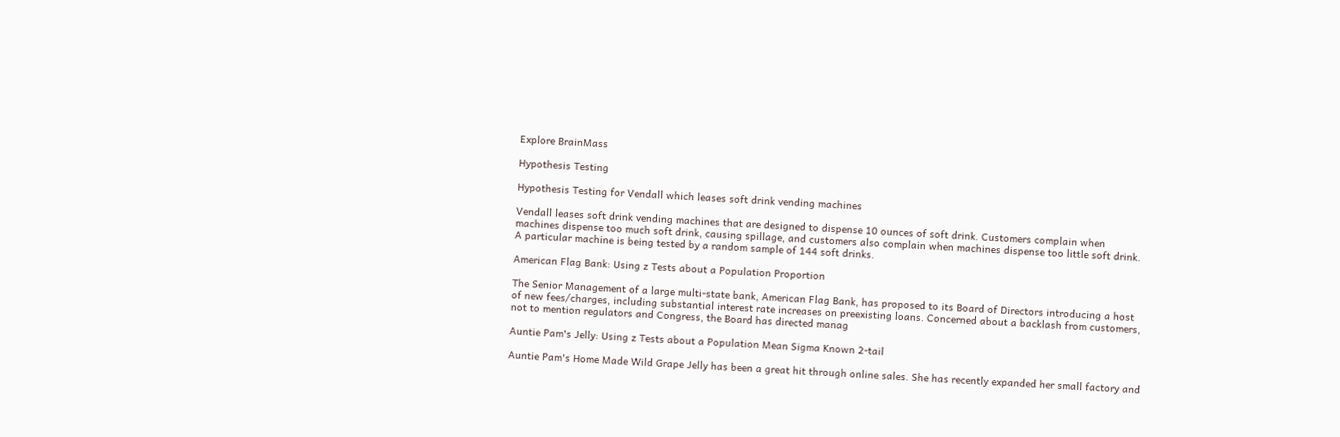Explore BrainMass

Hypothesis Testing

Hypothesis Testing for Vendall which leases soft drink vending machines

Vendall leases soft drink vending machines that are designed to dispense 10 ounces of soft drink. Customers complain when machines dispense too much soft drink, causing spillage, and customers also complain when machines dispense too little soft drink. A particular machine is being tested by a random sample of 144 soft drinks.

American Flag Bank: Using z Tests about a Population Proportion

The Senior Management of a large multi-state bank, American Flag Bank, has proposed to its Board of Directors introducing a host of new fees/charges, including substantial interest rate increases on preexisting loans. Concerned about a backlash from customers, not to mention regulators and Congress, the Board has directed manag

Auntie Pam's Jelly: Using z Tests about a Population Mean Sigma Known 2-tail

Auntie Pam's Home Made Wild Grape Jelly has been a great hit through online sales. She has recently expanded her small factory and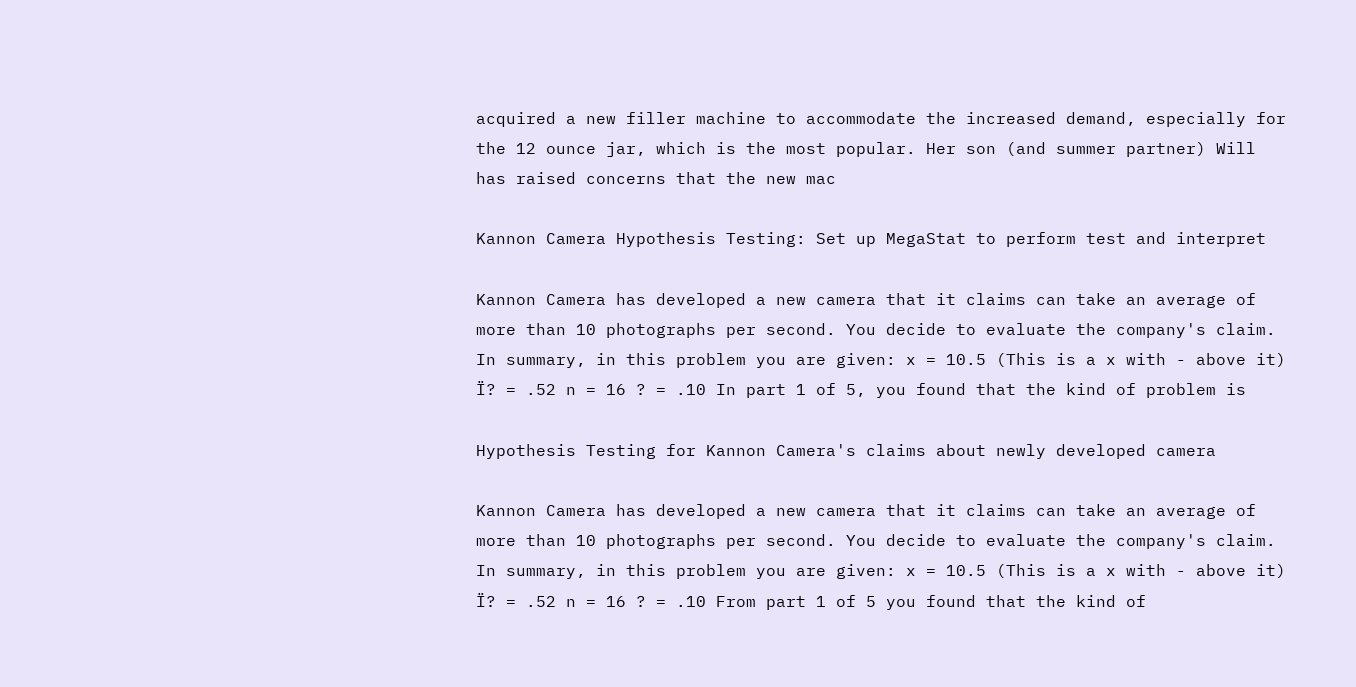acquired a new filler machine to accommodate the increased demand, especially for the 12 ounce jar, which is the most popular. Her son (and summer partner) Will has raised concerns that the new mac

Kannon Camera Hypothesis Testing: Set up MegaStat to perform test and interpret

Kannon Camera has developed a new camera that it claims can take an average of more than 10 photographs per second. You decide to evaluate the company's claim. In summary, in this problem you are given: x = 10.5 (This is a x with - above it) Ï? = .52 n = 16 ? = .10 In part 1 of 5, you found that the kind of problem is

Hypothesis Testing for Kannon Camera's claims about newly developed camera

Kannon Camera has developed a new camera that it claims can take an average of more than 10 photographs per second. You decide to evaluate the company's claim. In summary, in this problem you are given: x = 10.5 (This is a x with - above it) Ï? = .52 n = 16 ? = .10 From part 1 of 5 you found that the kind of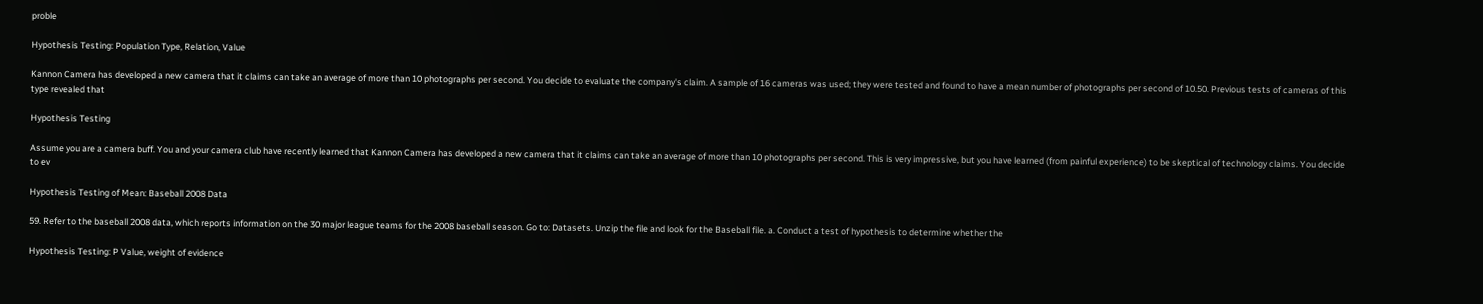proble

Hypothesis Testing: Population Type, Relation, Value

Kannon Camera has developed a new camera that it claims can take an average of more than 10 photographs per second. You decide to evaluate the company's claim. A sample of 16 cameras was used; they were tested and found to have a mean number of photographs per second of 10.50. Previous tests of cameras of this type revealed that

Hypothesis Testing

Assume you are a camera buff. You and your camera club have recently learned that Kannon Camera has developed a new camera that it claims can take an average of more than 10 photographs per second. This is very impressive, but you have learned (from painful experience) to be skeptical of technology claims. You decide to ev

Hypothesis Testing of Mean: Baseball 2008 Data

59. Refer to the baseball 2008 data, which reports information on the 30 major league teams for the 2008 baseball season. Go to: Datasets. Unzip the file and look for the Baseball file. a. Conduct a test of hypothesis to determine whether the

Hypothesis Testing: P Value, weight of evidence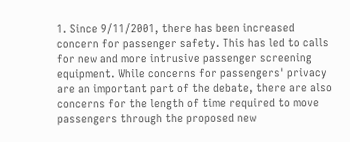1. Since 9/11/2001, there has been increased concern for passenger safety. This has led to calls for new and more intrusive passenger screening equipment. While concerns for passengers' privacy are an important part of the debate, there are also concerns for the length of time required to move passengers through the proposed new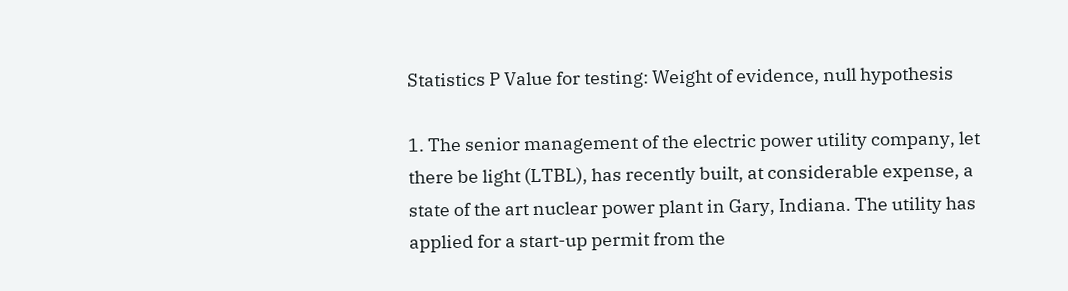Statistics P Value for testing: Weight of evidence, null hypothesis

1. The senior management of the electric power utility company, let there be light (LTBL), has recently built, at considerable expense, a state of the art nuclear power plant in Gary, Indiana. The utility has applied for a start-up permit from the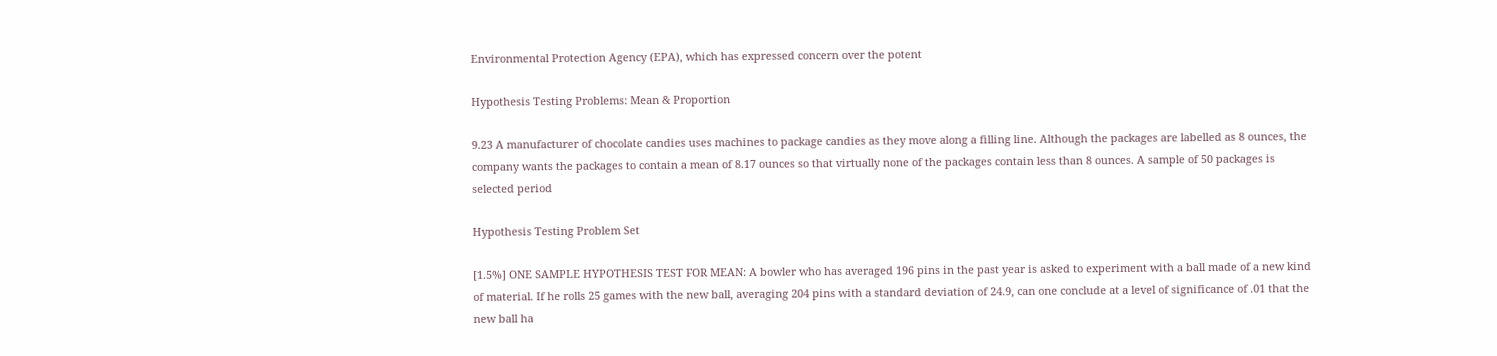Environmental Protection Agency (EPA), which has expressed concern over the potent

Hypothesis Testing Problems: Mean & Proportion

9.23 A manufacturer of chocolate candies uses machines to package candies as they move along a filling line. Although the packages are labelled as 8 ounces, the company wants the packages to contain a mean of 8.17 ounces so that virtually none of the packages contain less than 8 ounces. A sample of 50 packages is selected period

Hypothesis Testing Problem Set

[1.5%] ONE SAMPLE HYPOTHESIS TEST FOR MEAN: A bowler who has averaged 196 pins in the past year is asked to experiment with a ball made of a new kind of material. If he rolls 25 games with the new ball, averaging 204 pins with a standard deviation of 24.9, can one conclude at a level of significance of .01 that the new ball ha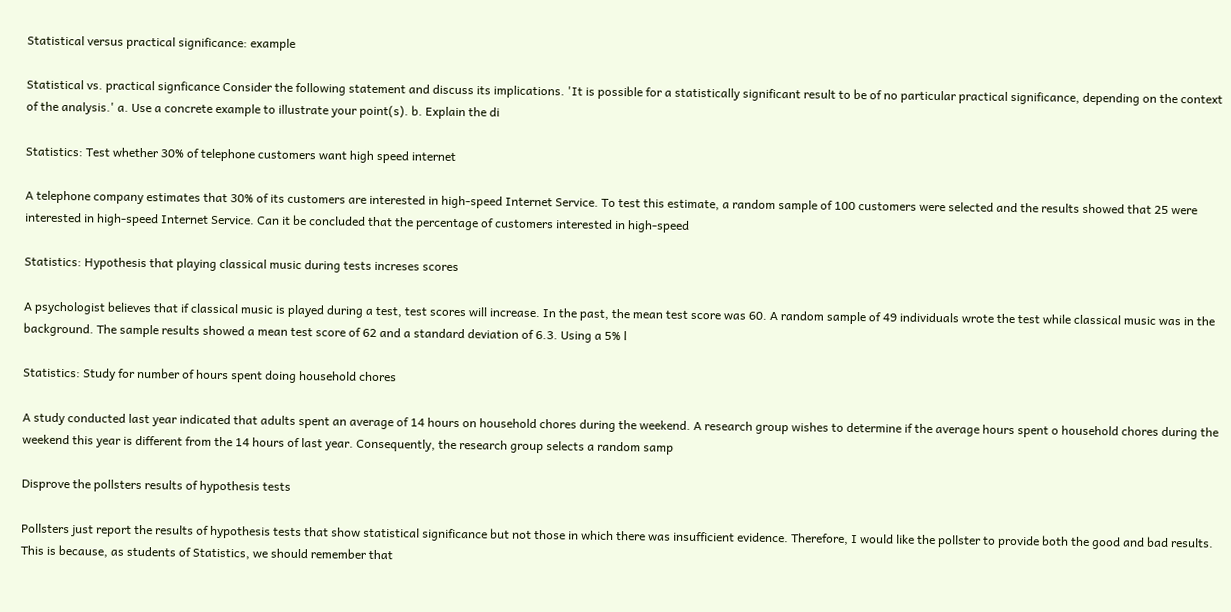Statistical versus practical significance: example

Statistical vs. practical signficance Consider the following statement and discuss its implications. 'It is possible for a statistically significant result to be of no particular practical significance, depending on the context of the analysis.' a. Use a concrete example to illustrate your point(s). b. Explain the di

Statistics: Test whether 30% of telephone customers want high speed internet

A telephone company estimates that 30% of its customers are interested in high-speed Internet Service. To test this estimate, a random sample of 100 customers were selected and the results showed that 25 were interested in high-speed Internet Service. Can it be concluded that the percentage of customers interested in high-speed

Statistics: Hypothesis that playing classical music during tests increses scores

A psychologist believes that if classical music is played during a test, test scores will increase. In the past, the mean test score was 60. A random sample of 49 individuals wrote the test while classical music was in the background. The sample results showed a mean test score of 62 and a standard deviation of 6.3. Using a 5% l

Statistics: Study for number of hours spent doing household chores

A study conducted last year indicated that adults spent an average of 14 hours on household chores during the weekend. A research group wishes to determine if the average hours spent o household chores during the weekend this year is different from the 14 hours of last year. Consequently, the research group selects a random samp

Disprove the pollsters results of hypothesis tests

Pollsters just report the results of hypothesis tests that show statistical significance but not those in which there was insufficient evidence. Therefore, I would like the pollster to provide both the good and bad results. This is because, as students of Statistics, we should remember that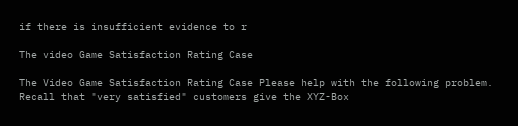if there is insufficient evidence to r

The video Game Satisfaction Rating Case

The Video Game Satisfaction Rating Case Please help with the following problem. Recall that "very satisfied" customers give the XYZ-Box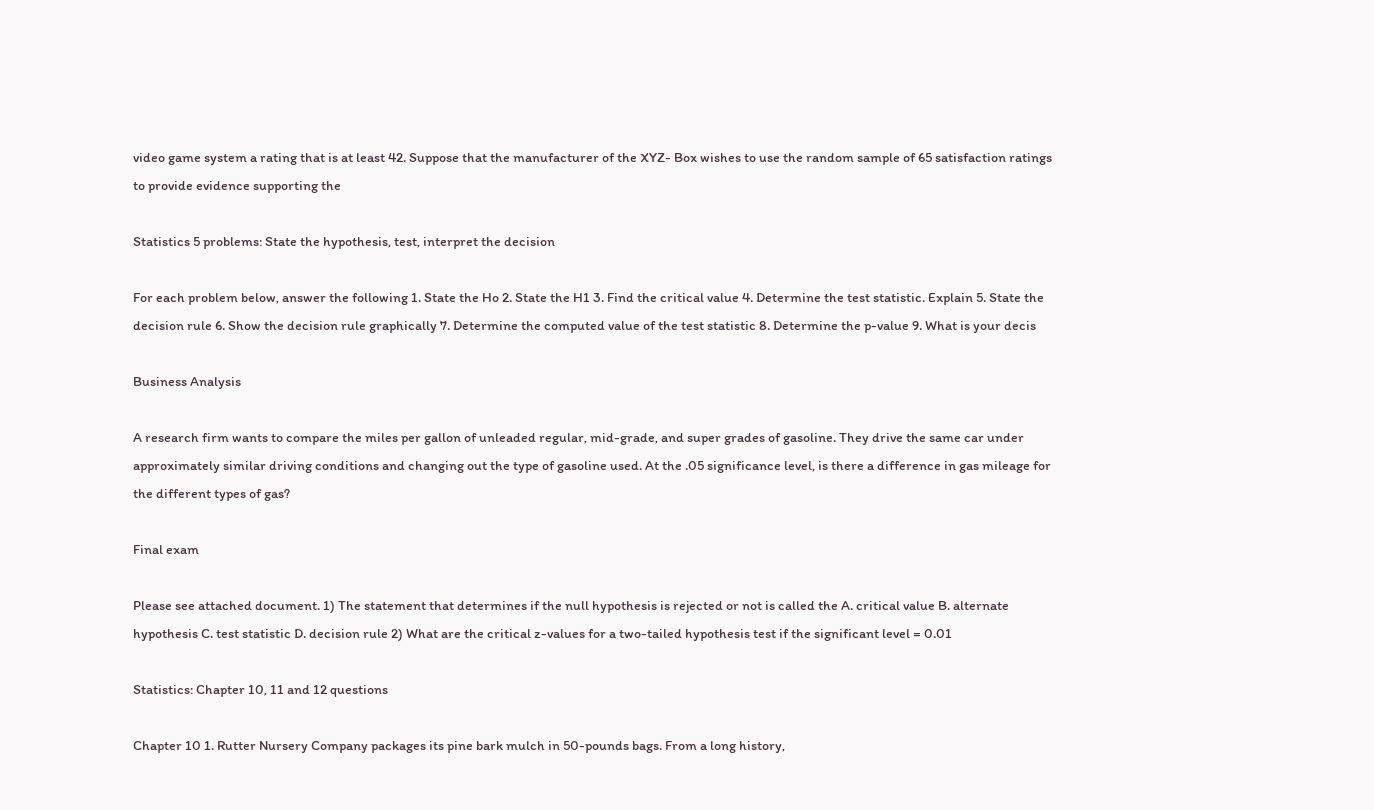video game system a rating that is at least 42. Suppose that the manufacturer of the XYZ- Box wishes to use the random sample of 65 satisfaction ratings to provide evidence supporting the

Statistics 5 problems: State the hypothesis, test, interpret the decision

For each problem below, answer the following 1. State the Ho 2. State the H1 3. Find the critical value 4. Determine the test statistic. Explain 5. State the decision rule 6. Show the decision rule graphically 7. Determine the computed value of the test statistic 8. Determine the p-value 9. What is your decis

Business Analysis

A research firm wants to compare the miles per gallon of unleaded regular, mid-grade, and super grades of gasoline. They drive the same car under approximately similar driving conditions and changing out the type of gasoline used. At the .05 significance level, is there a difference in gas mileage for the different types of gas?

Final exam

Please see attached document. 1) The statement that determines if the null hypothesis is rejected or not is called the A. critical value B. alternate hypothesis C. test statistic D. decision rule 2) What are the critical z-values for a two-tailed hypothesis test if the significant level = 0.01

Statistics: Chapter 10, 11 and 12 questions

Chapter 10 1. Rutter Nursery Company packages its pine bark mulch in 50-pounds bags. From a long history,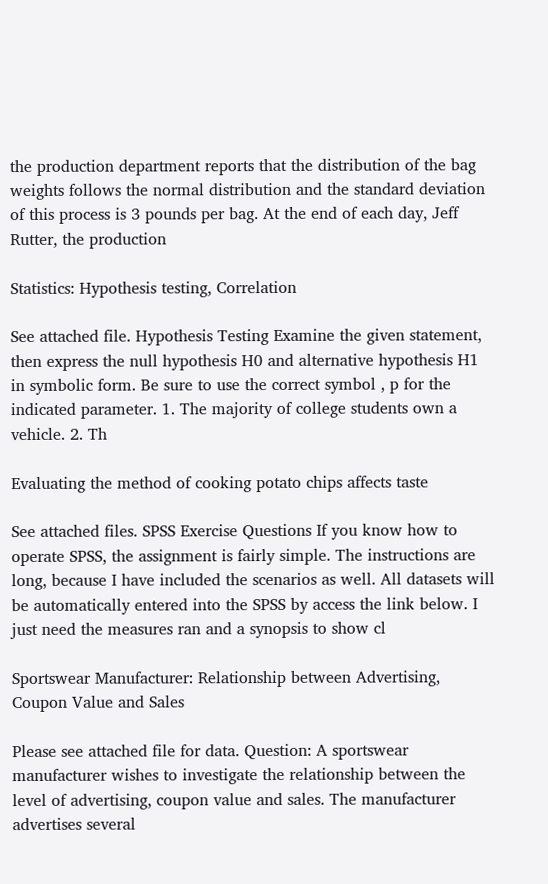the production department reports that the distribution of the bag weights follows the normal distribution and the standard deviation of this process is 3 pounds per bag. At the end of each day, Jeff Rutter, the production

Statistics: Hypothesis testing, Correlation

See attached file. Hypothesis Testing Examine the given statement, then express the null hypothesis H0 and alternative hypothesis H1 in symbolic form. Be sure to use the correct symbol , p for the indicated parameter. 1. The majority of college students own a vehicle. 2. Th

Evaluating the method of cooking potato chips affects taste

See attached files. SPSS Exercise Questions If you know how to operate SPSS, the assignment is fairly simple. The instructions are long, because I have included the scenarios as well. All datasets will be automatically entered into the SPSS by access the link below. I just need the measures ran and a synopsis to show cl

Sportswear Manufacturer: Relationship between Advertising, Coupon Value and Sales

Please see attached file for data. Question: A sportswear manufacturer wishes to investigate the relationship between the level of advertising, coupon value and sales. The manufacturer advertises several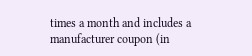times a month and includes a manufacturer coupon (in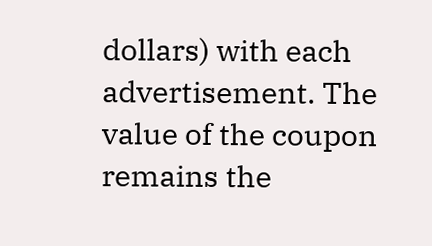dollars) with each advertisement. The value of the coupon remains the